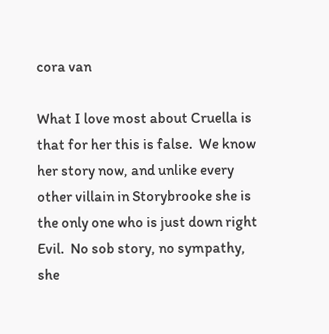cora van

What I love most about Cruella is that for her this is false.  We know her story now, and unlike every other villain in Storybrooke she is the only one who is just down right Evil.  No sob story, no sympathy, she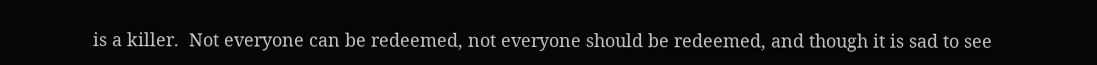is a killer.  Not everyone can be redeemed, not everyone should be redeemed, and though it is sad to see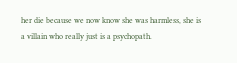her die because we now know she was harmless, she is a villain who really just is a psychopath.